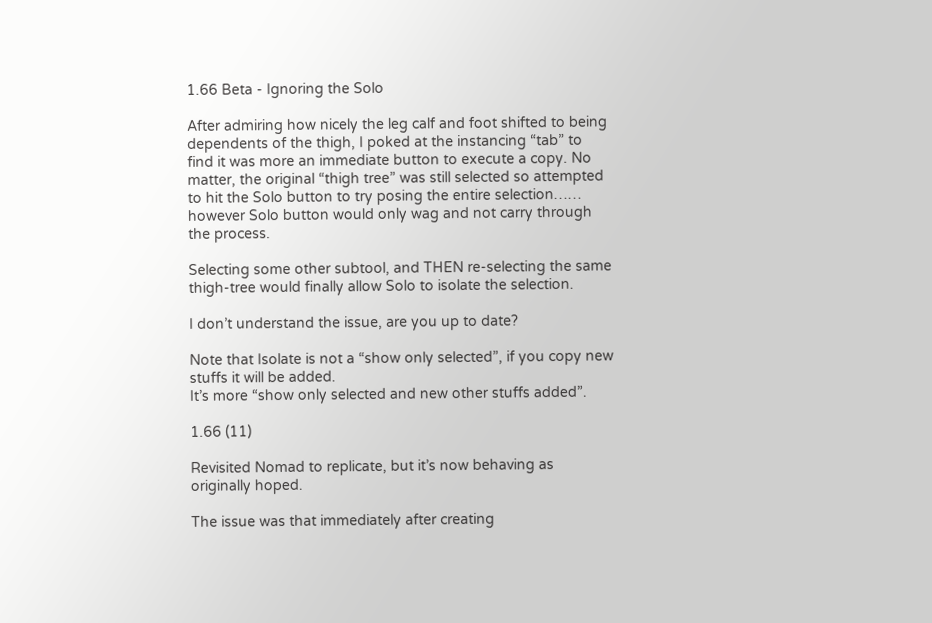1.66 Beta - Ignoring the Solo

After admiring how nicely the leg calf and foot shifted to being dependents of the thigh, I poked at the instancing “tab” to find it was more an immediate button to execute a copy. No matter, the original “thigh tree” was still selected so attempted to hit the Solo button to try posing the entire selection…… however Solo button would only wag and not carry through the process.

Selecting some other subtool, and THEN re-selecting the same thigh-tree would finally allow Solo to isolate the selection.

I don’t understand the issue, are you up to date?

Note that Isolate is not a “show only selected”, if you copy new stuffs it will be added.
It’s more “show only selected and new other stuffs added”.

1.66 (11)

Revisited Nomad to replicate, but it’s now behaving as originally hoped.

The issue was that immediately after creating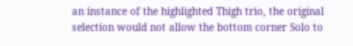an instance of the highlighted Thigh trio, the original selection would not allow the bottom corner Solo to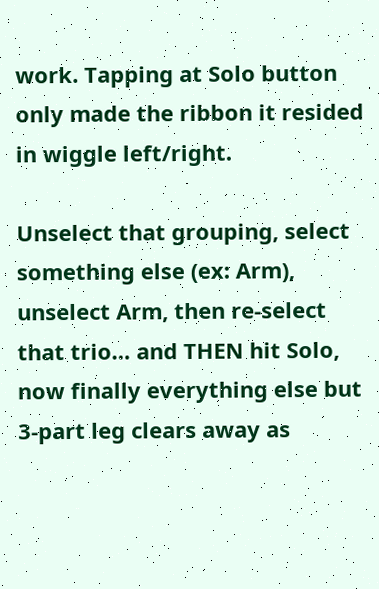work. Tapping at Solo button only made the ribbon it resided in wiggle left/right.

Unselect that grouping, select something else (ex: Arm), unselect Arm, then re-select that trio… and THEN hit Solo, now finally everything else but 3-part leg clears away as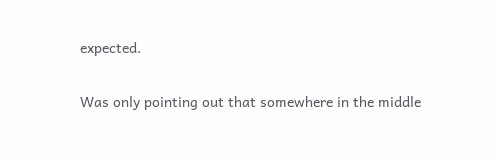expected.

Was only pointing out that somewhere in the middle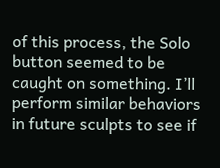of this process, the Solo button seemed to be caught on something. I’ll perform similar behaviors in future sculpts to see if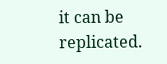it can be replicated.